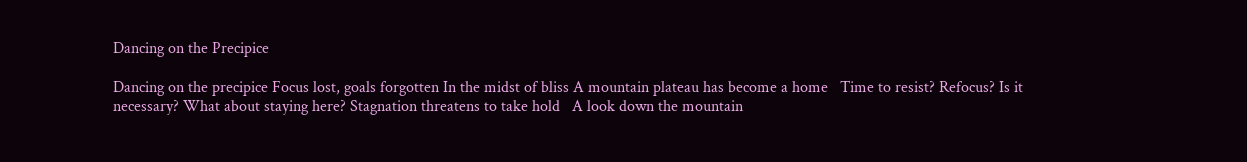Dancing on the Precipice

Dancing on the precipice Focus lost, goals forgotten In the midst of bliss A mountain plateau has become a home   Time to resist? Refocus? Is it necessary? What about staying here? Stagnation threatens to take hold   A look down the mountain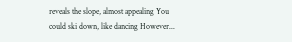reveals the slope, almost appealing You could ski down, like dancing However...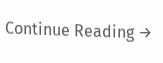Continue Reading →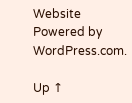Website Powered by WordPress.com.

Up ↑